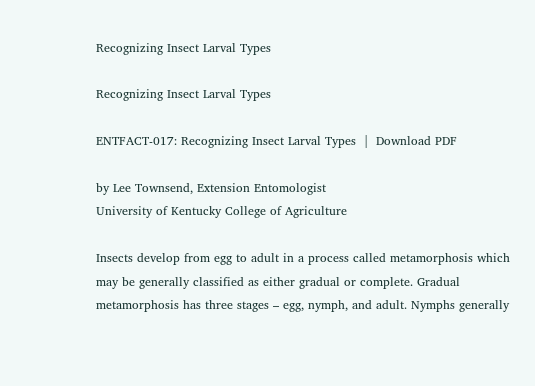Recognizing Insect Larval Types

Recognizing Insect Larval Types

ENTFACT-017: Recognizing Insect Larval Types  |  Download PDF

by Lee Townsend, Extension Entomologist
University of Kentucky College of Agriculture

Insects develop from egg to adult in a process called metamorphosis which may be generally classified as either gradual or complete. Gradual metamorphosis has three stages – egg, nymph, and adult. Nymphs generally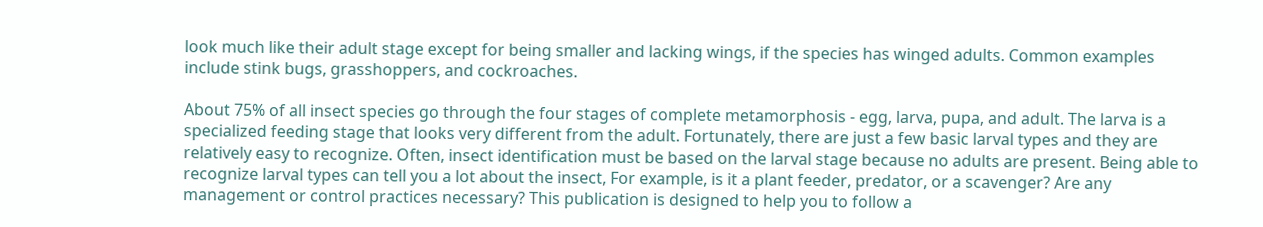look much like their adult stage except for being smaller and lacking wings, if the species has winged adults. Common examples include stink bugs, grasshoppers, and cockroaches.

About 75% of all insect species go through the four stages of complete metamorphosis - egg, larva, pupa, and adult. The larva is a specialized feeding stage that looks very different from the adult. Fortunately, there are just a few basic larval types and they are relatively easy to recognize. Often, insect identification must be based on the larval stage because no adults are present. Being able to recognize larval types can tell you a lot about the insect, For example, is it a plant feeder, predator, or a scavenger? Are any management or control practices necessary? This publication is designed to help you to follow a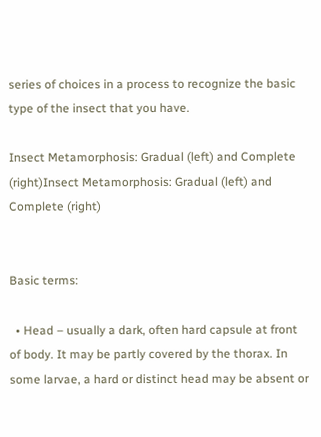series of choices in a process to recognize the basic type of the insect that you have.

Insect Metamorphosis: Gradual (left) and Complete (right)Insect Metamorphosis: Gradual (left) and Complete (right)


Basic terms:

  • Head – usually a dark, often hard capsule at front of body. It may be partly covered by the thorax. In some larvae, a hard or distinct head may be absent or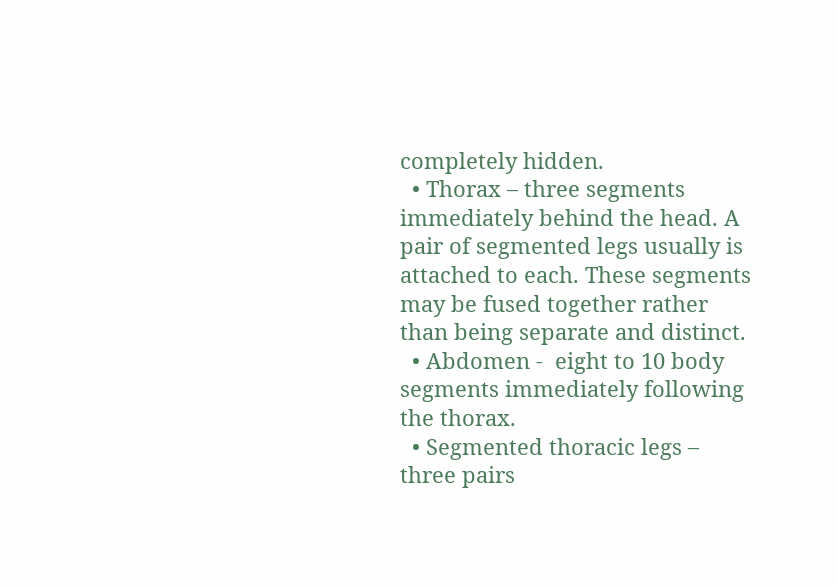completely hidden.
  • Thorax – three segments immediately behind the head. A pair of segmented legs usually is attached to each. These segments may be fused together rather than being separate and distinct.
  • Abdomen -  eight to 10 body segments immediately following the thorax.
  • Segmented thoracic legs – three pairs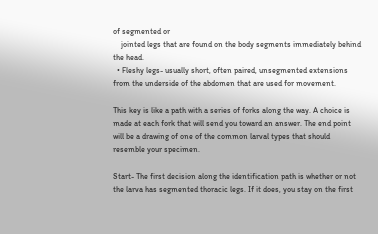of segmented or
    jointed legs that are found on the body segments immediately behind the head.
  • Fleshy legs- usually short, often paired, unsegmented extensions from the underside of the abdomen that are used for movement.

This key is like a path with a series of forks along the way. A choice is made at each fork that will send you toward an answer. The end point will be a drawing of one of the common larval types that should resemble your specimen.

Start- The first decision along the identification path is whether or not the larva has segmented thoracic legs. If it does, you stay on the first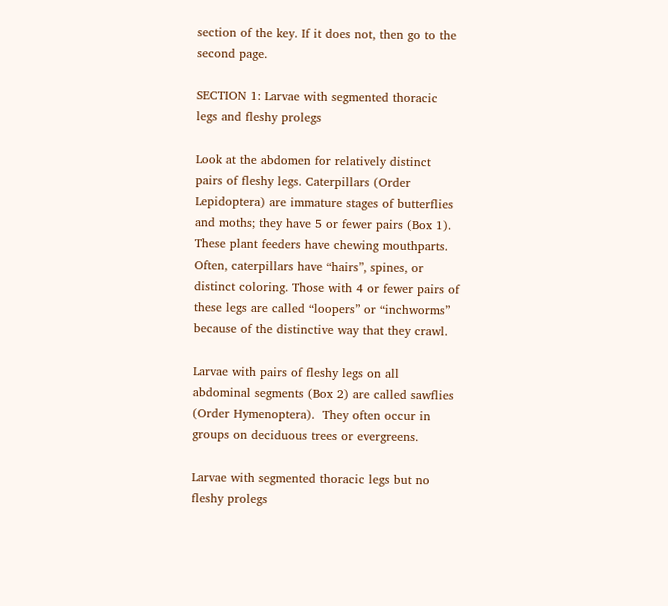section of the key. If it does not, then go to the second page.

SECTION 1: Larvae with segmented thoracic legs and fleshy prolegs

Look at the abdomen for relatively distinct pairs of fleshy legs. Caterpillars (Order Lepidoptera) are immature stages of butterflies and moths; they have 5 or fewer pairs (Box 1). These plant feeders have chewing mouthparts. Often, caterpillars have “hairs”, spines, or distinct coloring. Those with 4 or fewer pairs of these legs are called “loopers” or “inchworms” because of the distinctive way that they crawl.

Larvae with pairs of fleshy legs on all abdominal segments (Box 2) are called sawflies (Order Hymenoptera).  They often occur in groups on deciduous trees or evergreens.

Larvae with segmented thoracic legs but no fleshy prolegs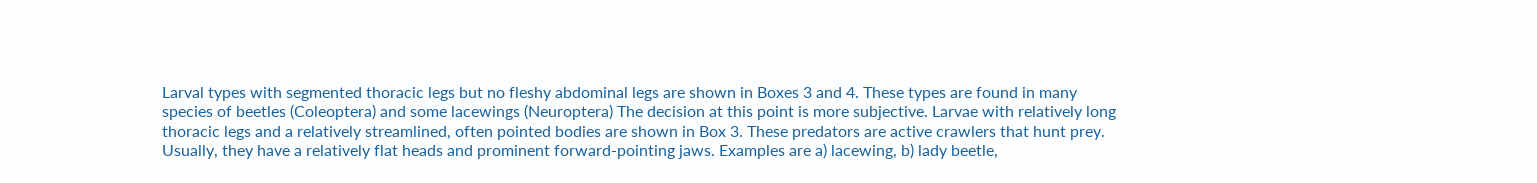Larval types with segmented thoracic legs but no fleshy abdominal legs are shown in Boxes 3 and 4. These types are found in many species of beetles (Coleoptera) and some lacewings (Neuroptera) The decision at this point is more subjective. Larvae with relatively long thoracic legs and a relatively streamlined, often pointed bodies are shown in Box 3. These predators are active crawlers that hunt prey. Usually, they have a relatively flat heads and prominent forward-pointing jaws. Examples are a) lacewing, b) lady beetle,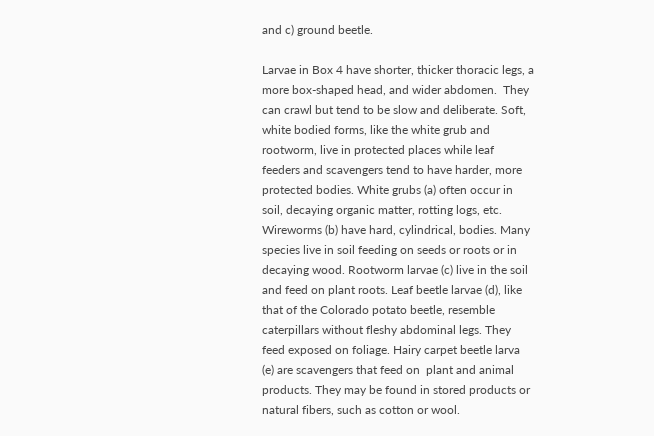and c) ground beetle.

Larvae in Box 4 have shorter, thicker thoracic legs, a more box-shaped head, and wider abdomen.  They can crawl but tend to be slow and deliberate. Soft, white bodied forms, like the white grub and rootworm, live in protected places while leaf feeders and scavengers tend to have harder, more protected bodies. White grubs (a) often occur in soil, decaying organic matter, rotting logs, etc.  Wireworms (b) have hard, cylindrical, bodies. Many species live in soil feeding on seeds or roots or in decaying wood. Rootworm larvae (c) live in the soil and feed on plant roots. Leaf beetle larvae (d), like that of the Colorado potato beetle, resemble caterpillars without fleshy abdominal legs. They feed exposed on foliage. Hairy carpet beetle larva (e) are scavengers that feed on  plant and animal products. They may be found in stored products or natural fibers, such as cotton or wool.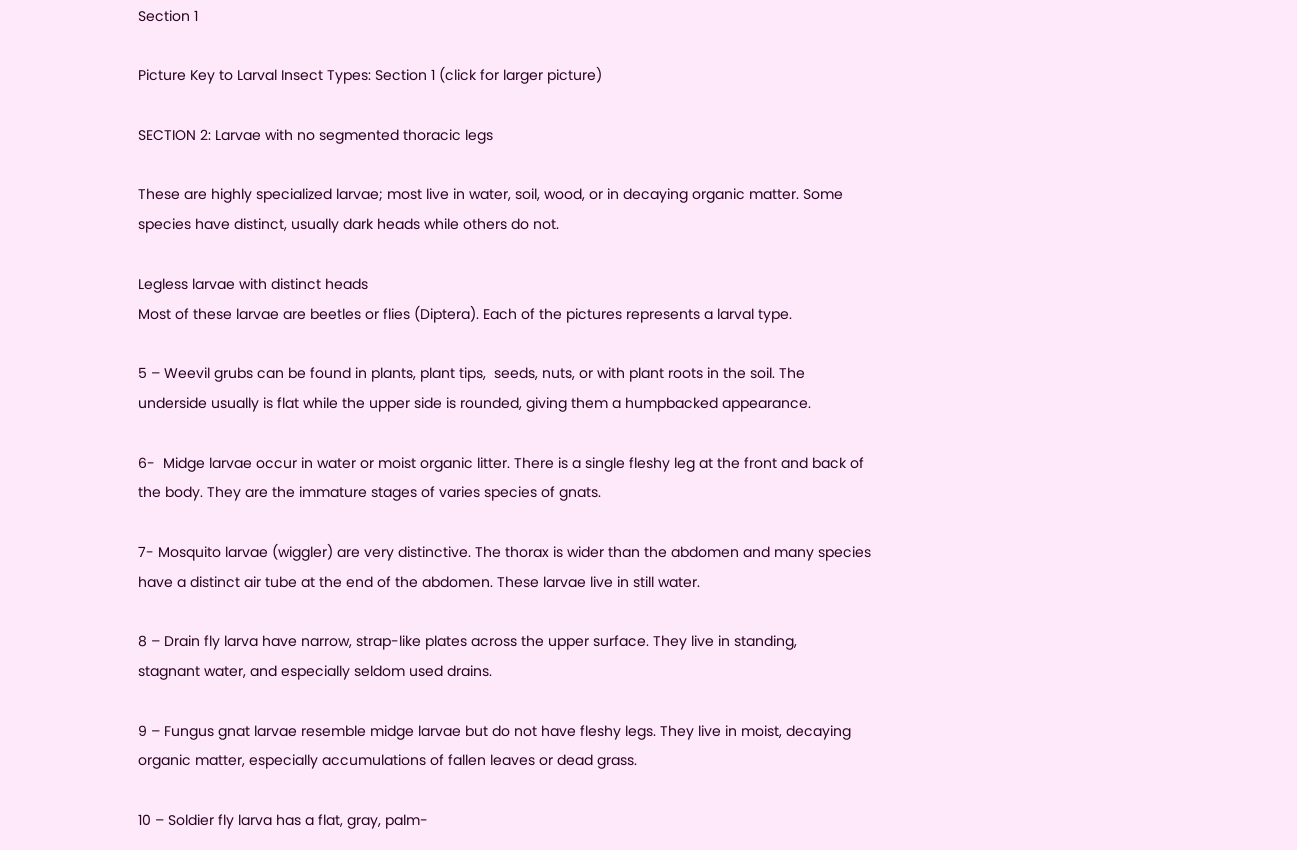Section 1

Picture Key to Larval Insect Types: Section 1 (click for larger picture)

SECTION 2: Larvae with no segmented thoracic legs

These are highly specialized larvae; most live in water, soil, wood, or in decaying organic matter. Some species have distinct, usually dark heads while others do not.

Legless larvae with distinct heads
Most of these larvae are beetles or flies (Diptera). Each of the pictures represents a larval type.

5 – Weevil grubs can be found in plants, plant tips,  seeds, nuts, or with plant roots in the soil. The underside usually is flat while the upper side is rounded, giving them a humpbacked appearance.

6-  Midge larvae occur in water or moist organic litter. There is a single fleshy leg at the front and back of  the body. They are the immature stages of varies species of gnats.

7- Mosquito larvae (wiggler) are very distinctive. The thorax is wider than the abdomen and many species have a distinct air tube at the end of the abdomen. These larvae live in still water.

8 – Drain fly larva have narrow, strap-like plates across the upper surface. They live in standing,
stagnant water, and especially seldom used drains.

9 – Fungus gnat larvae resemble midge larvae but do not have fleshy legs. They live in moist, decaying
organic matter, especially accumulations of fallen leaves or dead grass.

10 – Soldier fly larva has a flat, gray, palm-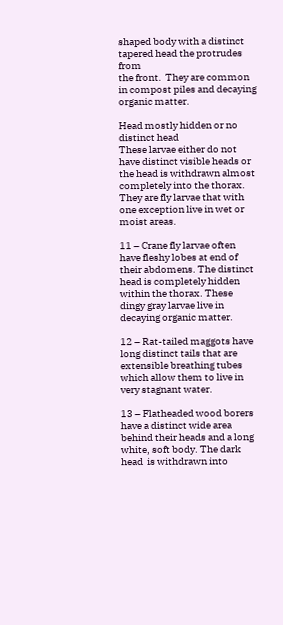shaped body with a distinct tapered head the protrudes from
the front.  They are common in compost piles and decaying organic matter.

Head mostly hidden or no distinct head
These larvae either do not have distinct visible heads or the head is withdrawn almost completely into the thorax. They are fly larvae that with one exception live in wet or moist areas.

11 – Crane fly larvae often have fleshy lobes at end of their abdomens. The distinct head is completely hidden within the thorax. These dingy gray larvae live in decaying organic matter.

12 – Rat-tailed maggots have long distinct tails that are extensible breathing tubes which allow them to live in very stagnant water.

13 – Flatheaded wood borers have a distinct wide area behind their heads and a long white, soft body. The dark head  is withdrawn into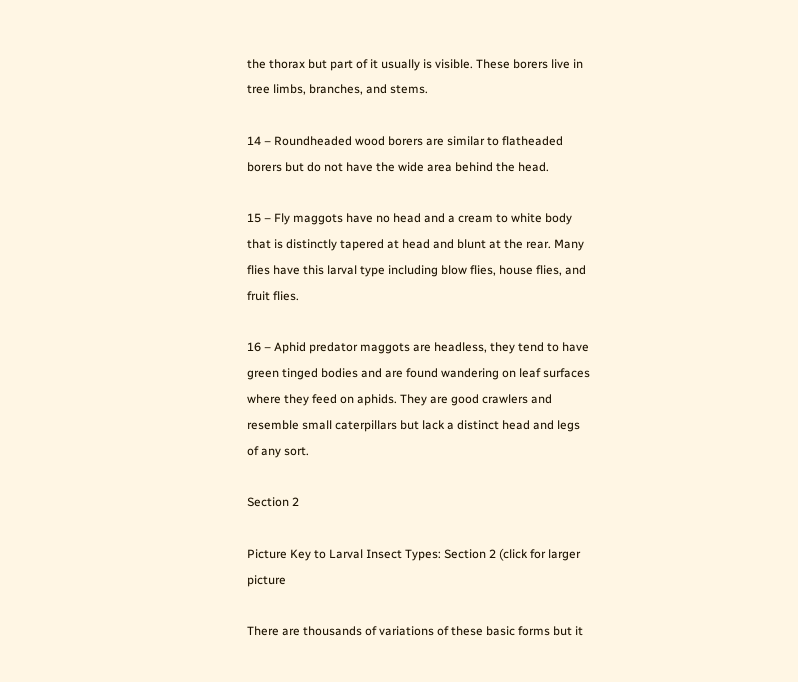the thorax but part of it usually is visible. These borers live in tree limbs, branches, and stems.

14 – Roundheaded wood borers are similar to flatheaded borers but do not have the wide area behind the head.

15 – Fly maggots have no head and a cream to white body that is distinctly tapered at head and blunt at the rear. Many flies have this larval type including blow flies, house flies, and fruit flies.

16 – Aphid predator maggots are headless, they tend to have green tinged bodies and are found wandering on leaf surfaces where they feed on aphids. They are good crawlers and resemble small caterpillars but lack a distinct head and legs of any sort.

Section 2

Picture Key to Larval Insect Types: Section 2 (click for larger picture

There are thousands of variations of these basic forms but it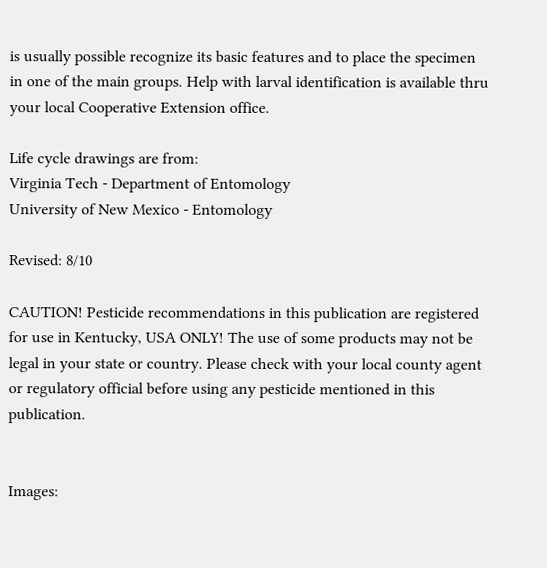is usually possible recognize its basic features and to place the specimen in one of the main groups. Help with larval identification is available thru your local Cooperative Extension office.

Life cycle drawings are from:
Virginia Tech - Department of Entomology
University of New Mexico - Entomology

Revised: 8/10

CAUTION! Pesticide recommendations in this publication are registered for use in Kentucky, USA ONLY! The use of some products may not be legal in your state or country. Please check with your local county agent or regulatory official before using any pesticide mentioned in this publication.


Images: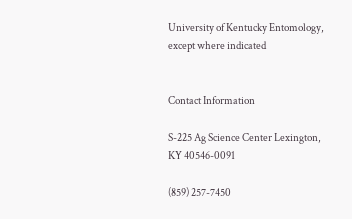University of Kentucky Entomology, except where indicated


Contact Information

S-225 Ag Science Center Lexington, KY 40546-0091

(859) 257-7450